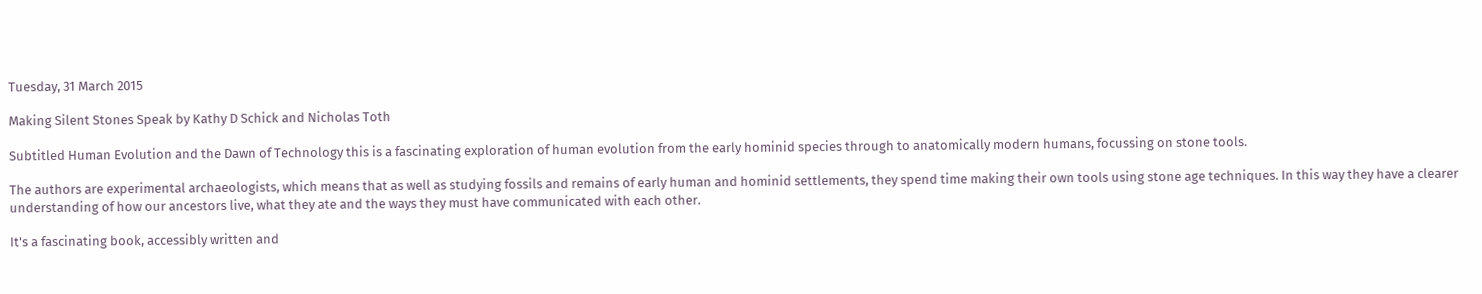Tuesday, 31 March 2015

Making Silent Stones Speak by Kathy D Schick and Nicholas Toth

Subtitled Human Evolution and the Dawn of Technology this is a fascinating exploration of human evolution from the early hominid species through to anatomically modern humans, focussing on stone tools.

The authors are experimental archaeologists, which means that as well as studying fossils and remains of early human and hominid settlements, they spend time making their own tools using stone age techniques. In this way they have a clearer understanding of how our ancestors live, what they ate and the ways they must have communicated with each other.

It's a fascinating book, accessibly written and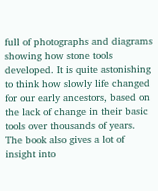full of photographs and diagrams showing how stone tools developed. It is quite astonishing to think how slowly life changed for our early ancestors, based on the lack of change in their basic tools over thousands of years. The book also gives a lot of insight into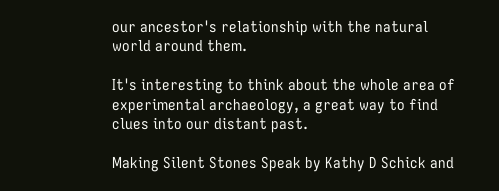our ancestor's relationship with the natural world around them.

It's interesting to think about the whole area of experimental archaeology, a great way to find clues into our distant past.

Making Silent Stones Speak by Kathy D Schick and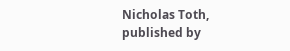Nicholas Toth, published by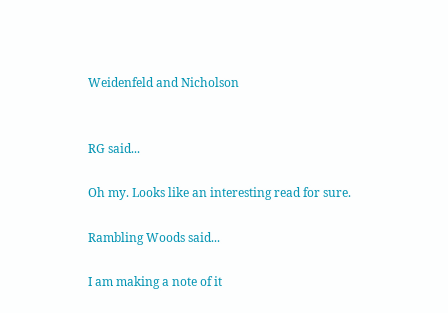Weidenfeld and Nicholson


RG said...

Oh my. Looks like an interesting read for sure.

Rambling Woods said...

I am making a note of it